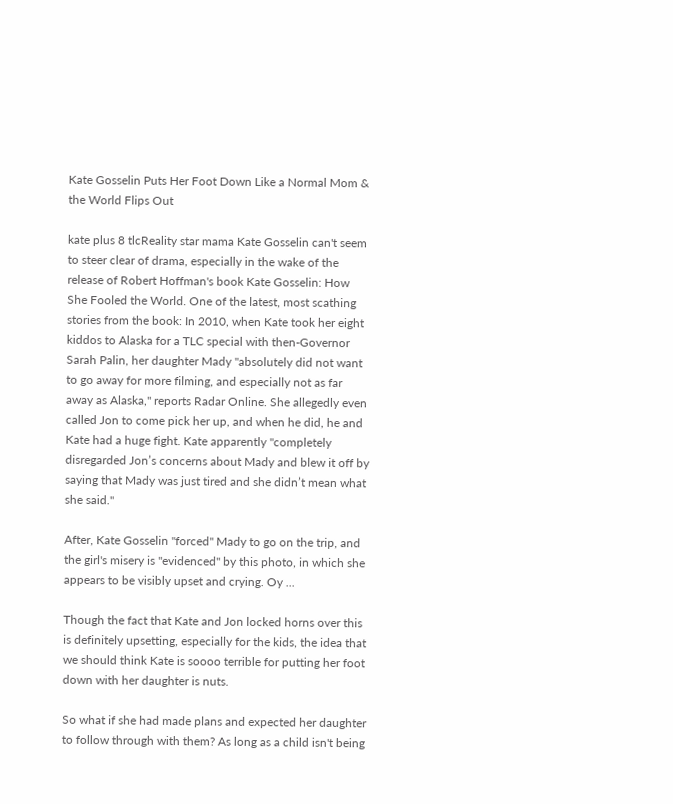Kate Gosselin Puts Her Foot Down Like a Normal Mom & the World Flips Out

kate plus 8 tlcReality star mama Kate Gosselin can't seem to steer clear of drama, especially in the wake of the release of Robert Hoffman's book Kate Gosselin: How She Fooled the World. One of the latest, most scathing stories from the book: In 2010, when Kate took her eight kiddos to Alaska for a TLC special with then-Governor Sarah Palin, her daughter Mady "absolutely did not want to go away for more filming, and especially not as far away as Alaska," reports Radar Online. She allegedly even called Jon to come pick her up, and when he did, he and Kate had a huge fight. Kate apparently "completely disregarded Jon’s concerns about Mady and blew it off by saying that Mady was just tired and she didn’t mean what she said."

After, Kate Gosselin "forced" Mady to go on the trip, and the girl's misery is "evidenced" by this photo, in which she appears to be visibly upset and crying. Oy ...

Though the fact that Kate and Jon locked horns over this is definitely upsetting, especially for the kids, the idea that we should think Kate is soooo terrible for putting her foot down with her daughter is nuts.

So what if she had made plans and expected her daughter to follow through with them? As long as a child isn't being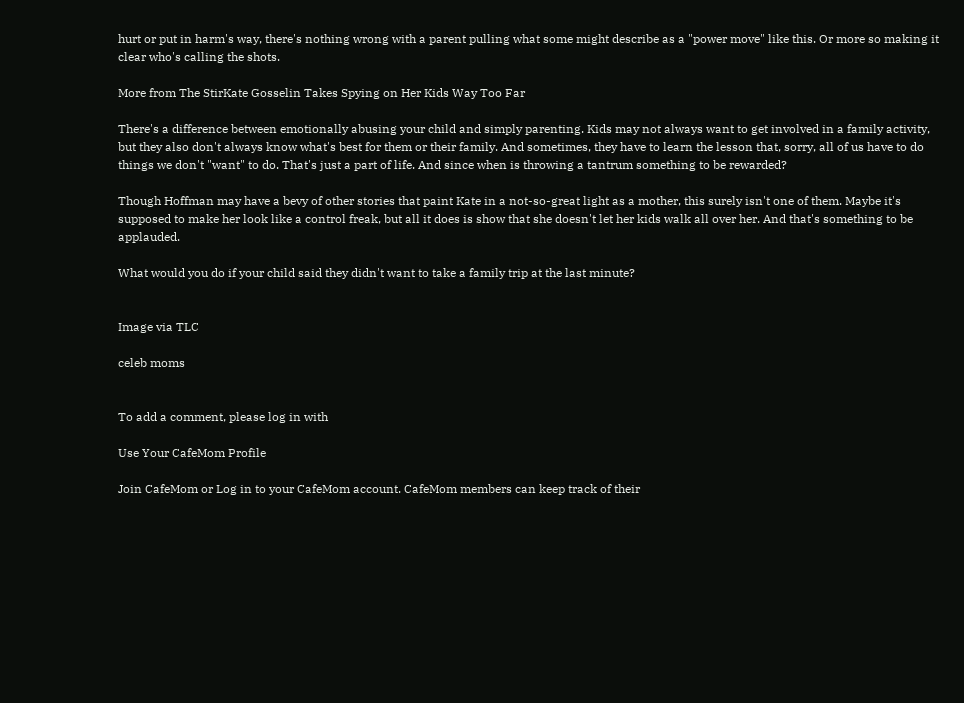hurt or put in harm's way, there's nothing wrong with a parent pulling what some might describe as a "power move" like this. Or more so making it clear who's calling the shots.

More from The StirKate Gosselin Takes Spying on Her Kids Way Too Far

There's a difference between emotionally abusing your child and simply parenting. Kids may not always want to get involved in a family activity, but they also don't always know what's best for them or their family. And sometimes, they have to learn the lesson that, sorry, all of us have to do things we don't "want" to do. That's just a part of life. And since when is throwing a tantrum something to be rewarded?

Though Hoffman may have a bevy of other stories that paint Kate in a not-so-great light as a mother, this surely isn't one of them. Maybe it's supposed to make her look like a control freak, but all it does is show that she doesn't let her kids walk all over her. And that's something to be applauded.

What would you do if your child said they didn't want to take a family trip at the last minute?


Image via TLC

celeb moms


To add a comment, please log in with

Use Your CafeMom Profile

Join CafeMom or Log in to your CafeMom account. CafeMom members can keep track of their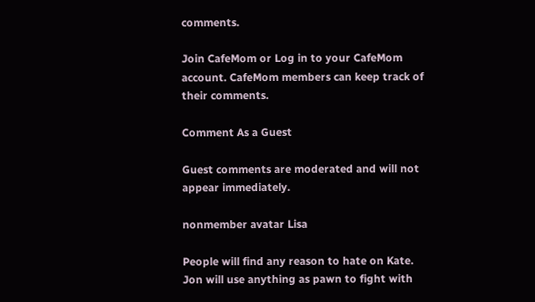comments.

Join CafeMom or Log in to your CafeMom account. CafeMom members can keep track of their comments.

Comment As a Guest

Guest comments are moderated and will not appear immediately.

nonmember avatar Lisa

People will find any reason to hate on Kate. Jon will use anything as pawn to fight with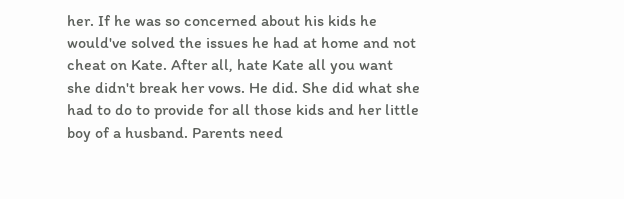her. If he was so concerned about his kids he would've solved the issues he had at home and not cheat on Kate. After all, hate Kate all you want she didn't break her vows. He did. She did what she had to do to provide for all those kids and her little boy of a husband. Parents need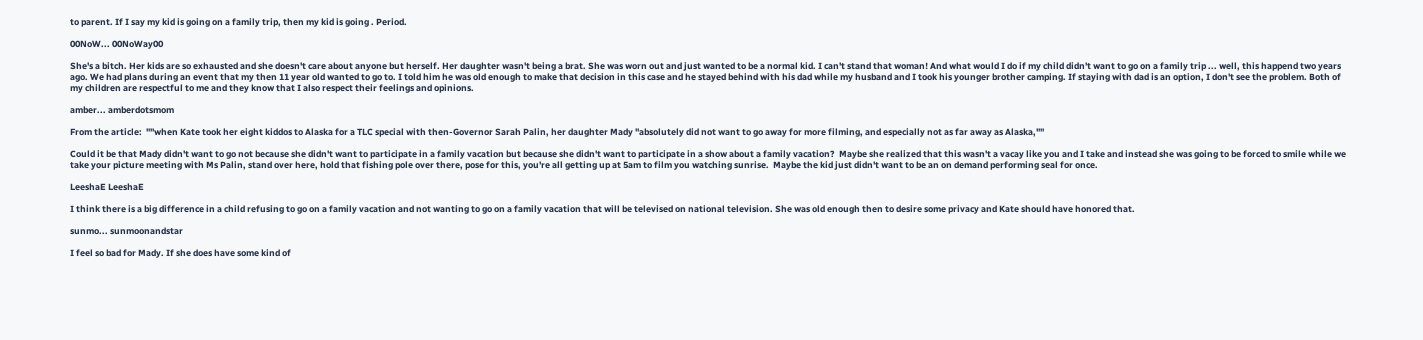to parent. If I say my kid is going on a family trip, then my kid is going . Period.

00NoW... 00NoWay00

She's a bitch. Her kids are so exhausted and she doesn't care about anyone but herself. Her daughter wasn't being a brat. She was worn out and just wanted to be a normal kid. I can't stand that woman! And what would I do if my child didn't want to go on a family trip ... well, this happend two years ago. We had plans during an event that my then 11 year old wanted to go to. I told him he was old enough to make that decision in this case and he stayed behind with his dad while my husband and I took his younger brother camping. If staying with dad is an option, I don't see the problem. Both of my children are respectful to me and they know that I also respect their feelings and opinions.

amber... amberdotsmom

From the article:  ""when Kate took her eight kiddos to Alaska for a TLC special with then-Governor Sarah Palin, her daughter Mady "absolutely did not want to go away for more filming, and especially not as far away as Alaska,""

Could it be that Mady didn't want to go not because she didn't want to participate in a family vacation but because she didn't want to participate in a show about a family vacation?  Maybe she realized that this wasn't a vacay like you and I take and instead she was going to be forced to smile while we take your picture meeting with Ms Palin, stand over here, hold that fishing pole over there, pose for this, you're all getting up at 5am to film you watching sunrise.  Maybe the kid just didn't want to be an on demand performing seal for once.

LeeshaE LeeshaE

I think there is a big difference in a child refusing to go on a family vacation and not wanting to go on a family vacation that will be televised on national television. She was old enough then to desire some privacy and Kate should have honored that.

sunmo... sunmoonandstar

I feel so bad for Mady. If she does have some kind of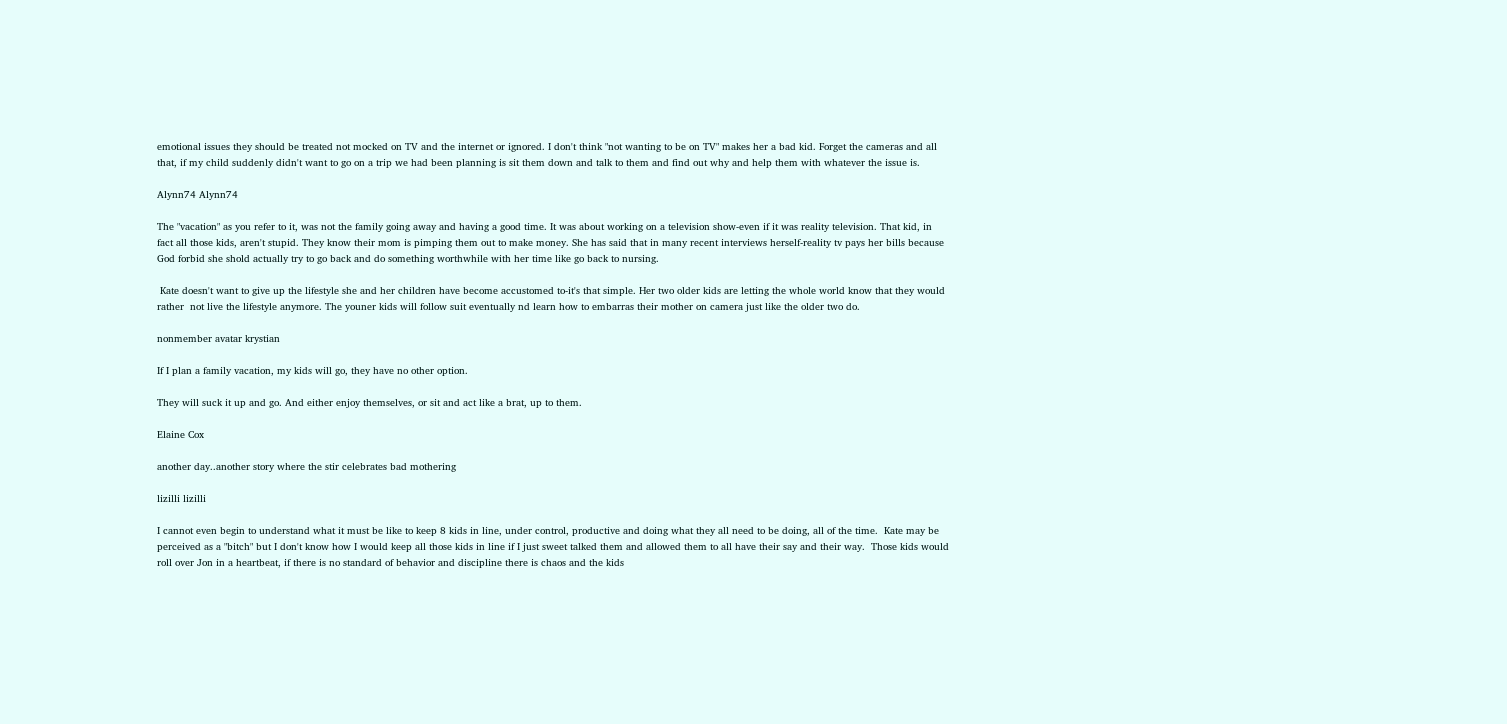emotional issues they should be treated not mocked on TV and the internet or ignored. I don't think "not wanting to be on TV" makes her a bad kid. Forget the cameras and all that, if my child suddenly didn't want to go on a trip we had been planning is sit them down and talk to them and find out why and help them with whatever the issue is.

Alynn74 Alynn74

The "vacation" as you refer to it, was not the family going away and having a good time. It was about working on a television show-even if it was reality television. That kid, in fact all those kids, aren't stupid. They know their mom is pimping them out to make money. She has said that in many recent interviews herself-reality tv pays her bills because God forbid she shold actually try to go back and do something worthwhile with her time like go back to nursing.

 Kate doesn't want to give up the lifestyle she and her children have become accustomed to-it's that simple. Her two older kids are letting the whole world know that they would rather  not live the lifestyle anymore. The youner kids will follow suit eventually nd learn how to embarras their mother on camera just like the older two do.

nonmember avatar krystian

If I plan a family vacation, my kids will go, they have no other option.

They will suck it up and go. And either enjoy themselves, or sit and act like a brat, up to them.

Elaine Cox

another day..another story where the stir celebrates bad mothering

lizilli lizilli

I cannot even begin to understand what it must be like to keep 8 kids in line, under control, productive and doing what they all need to be doing, all of the time.  Kate may be perceived as a "bitch" but I don't know how I would keep all those kids in line if I just sweet talked them and allowed them to all have their say and their way.  Those kids would roll over Jon in a heartbeat, if there is no standard of behavior and discipline there is chaos and the kids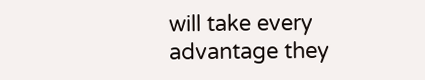will take every advantage they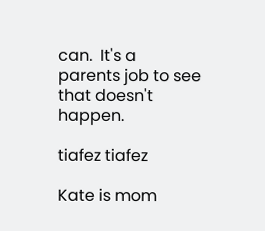can.  It's a parents job to see that doesn't happen.

tiafez tiafez

Kate is mom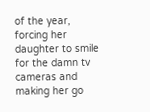of the year, forcing her daughter to smile for the damn tv cameras and making her go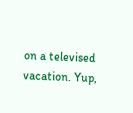on a televised vacation. Yup,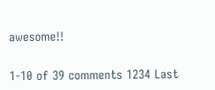awesome!!


1-10 of 39 comments 1234 Last